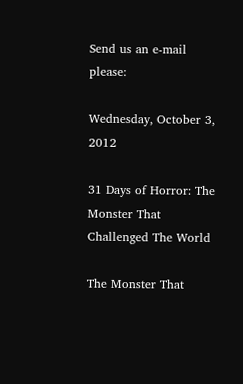Send us an e-mail please:

Wednesday, October 3, 2012

31 Days of Horror: The Monster That Challenged The World

The Monster That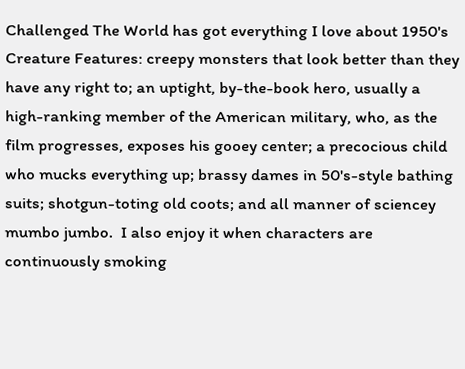Challenged The World has got everything I love about 1950's Creature Features: creepy monsters that look better than they have any right to; an uptight, by-the-book hero, usually a high-ranking member of the American military, who, as the film progresses, exposes his gooey center; a precocious child who mucks everything up; brassy dames in 50's-style bathing suits; shotgun-toting old coots; and all manner of sciencey mumbo jumbo.  I also enjoy it when characters are continuously smoking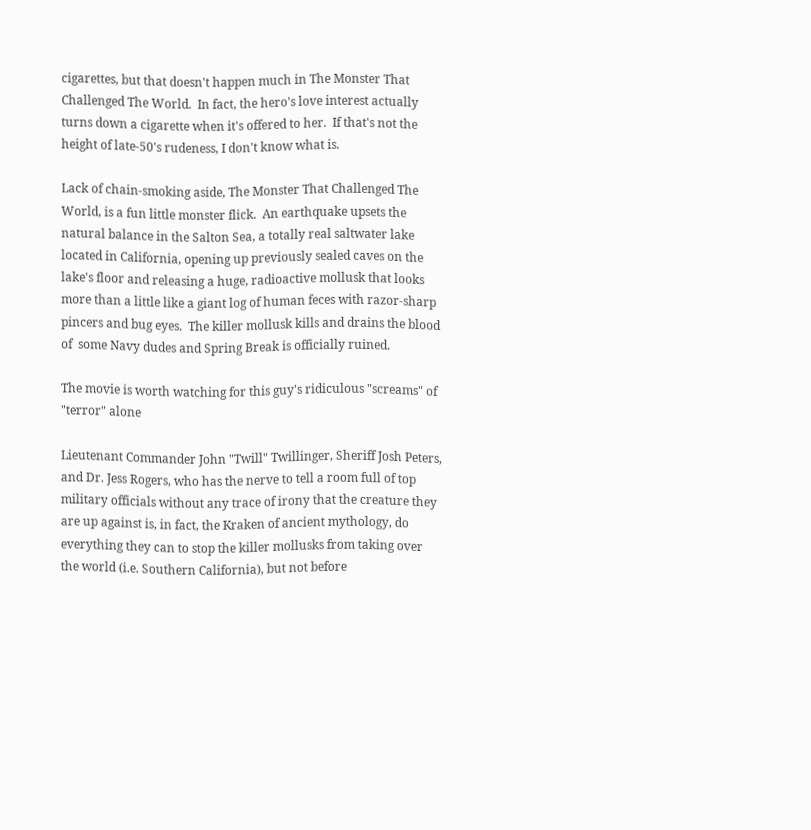cigarettes, but that doesn't happen much in The Monster That Challenged The World.  In fact, the hero's love interest actually turns down a cigarette when it's offered to her.  If that's not the height of late-50's rudeness, I don't know what is.

Lack of chain-smoking aside, The Monster That Challenged The World, is a fun little monster flick.  An earthquake upsets the natural balance in the Salton Sea, a totally real saltwater lake located in California, opening up previously sealed caves on the lake's floor and releasing a huge, radioactive mollusk that looks more than a little like a giant log of human feces with razor-sharp pincers and bug eyes.  The killer mollusk kills and drains the blood of  some Navy dudes and Spring Break is officially ruined.

The movie is worth watching for this guy's ridiculous "screams" of "terror" alone

Lieutenant Commander John "Twill" Twillinger, Sheriff Josh Peters, and Dr. Jess Rogers, who has the nerve to tell a room full of top military officials without any trace of irony that the creature they are up against is, in fact, the Kraken of ancient mythology, do everything they can to stop the killer mollusks from taking over the world (i.e. Southern California), but not before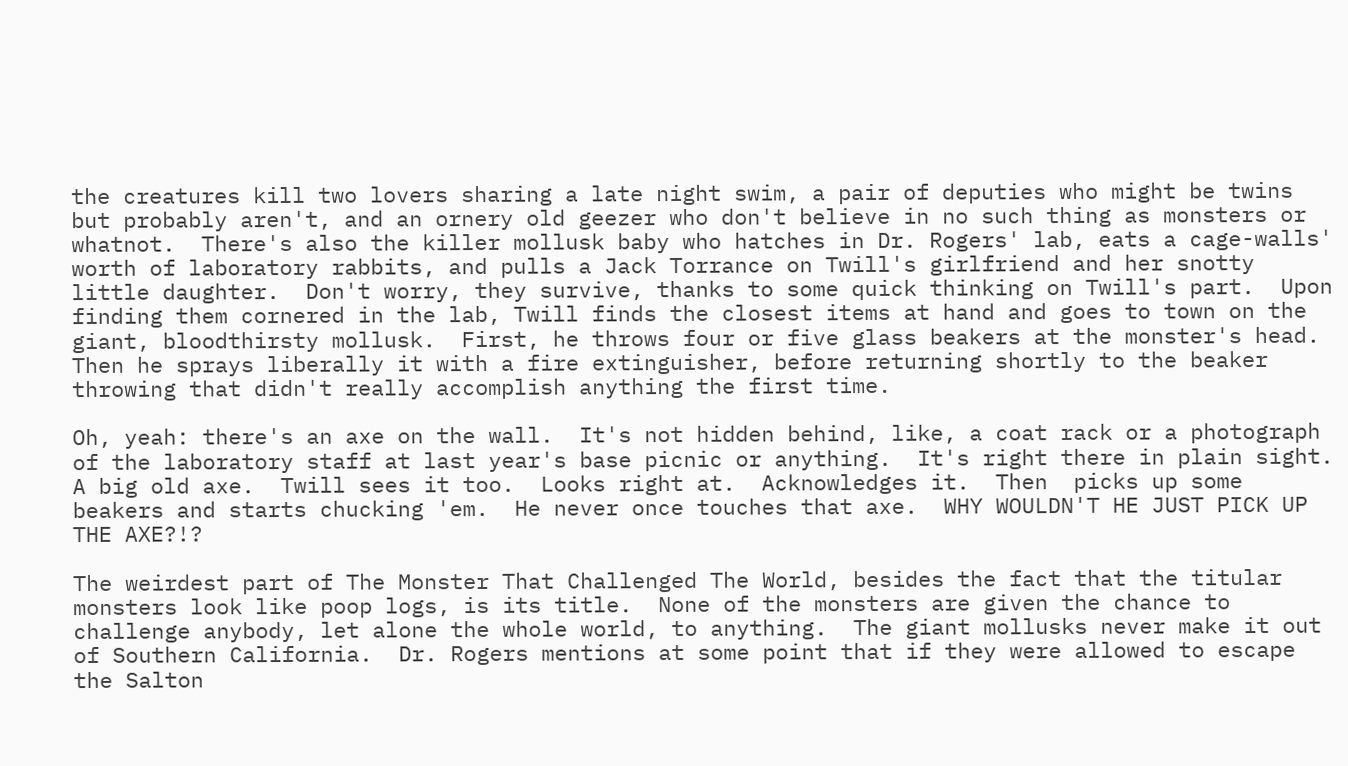the creatures kill two lovers sharing a late night swim, a pair of deputies who might be twins but probably aren't, and an ornery old geezer who don't believe in no such thing as monsters or whatnot.  There's also the killer mollusk baby who hatches in Dr. Rogers' lab, eats a cage-walls' worth of laboratory rabbits, and pulls a Jack Torrance on Twill's girlfriend and her snotty little daughter.  Don't worry, they survive, thanks to some quick thinking on Twill's part.  Upon finding them cornered in the lab, Twill finds the closest items at hand and goes to town on the giant, bloodthirsty mollusk.  First, he throws four or five glass beakers at the monster's head.  Then he sprays liberally it with a fire extinguisher, before returning shortly to the beaker throwing that didn't really accomplish anything the first time.

Oh, yeah: there's an axe on the wall.  It's not hidden behind, like, a coat rack or a photograph of the laboratory staff at last year's base picnic or anything.  It's right there in plain sight.  A big old axe.  Twill sees it too.  Looks right at.  Acknowledges it.  Then  picks up some beakers and starts chucking 'em.  He never once touches that axe.  WHY WOULDN'T HE JUST PICK UP THE AXE?!?

The weirdest part of The Monster That Challenged The World, besides the fact that the titular monsters look like poop logs, is its title.  None of the monsters are given the chance to challenge anybody, let alone the whole world, to anything.  The giant mollusks never make it out of Southern California.  Dr. Rogers mentions at some point that if they were allowed to escape the Salton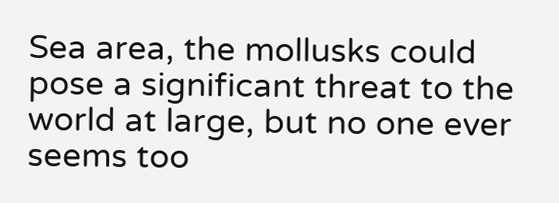Sea area, the mollusks could pose a significant threat to the world at large, but no one ever seems too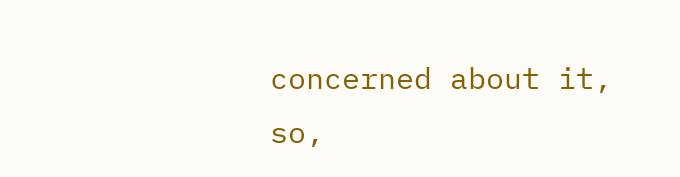concerned about it, so,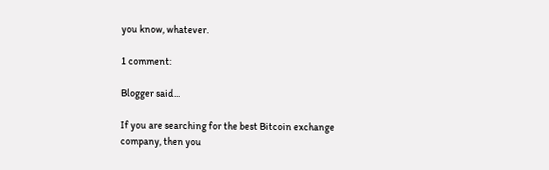you know, whatever.

1 comment:

Blogger said...

If you are searching for the best Bitcoin exchange company, then you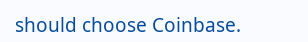should choose Coinbase.